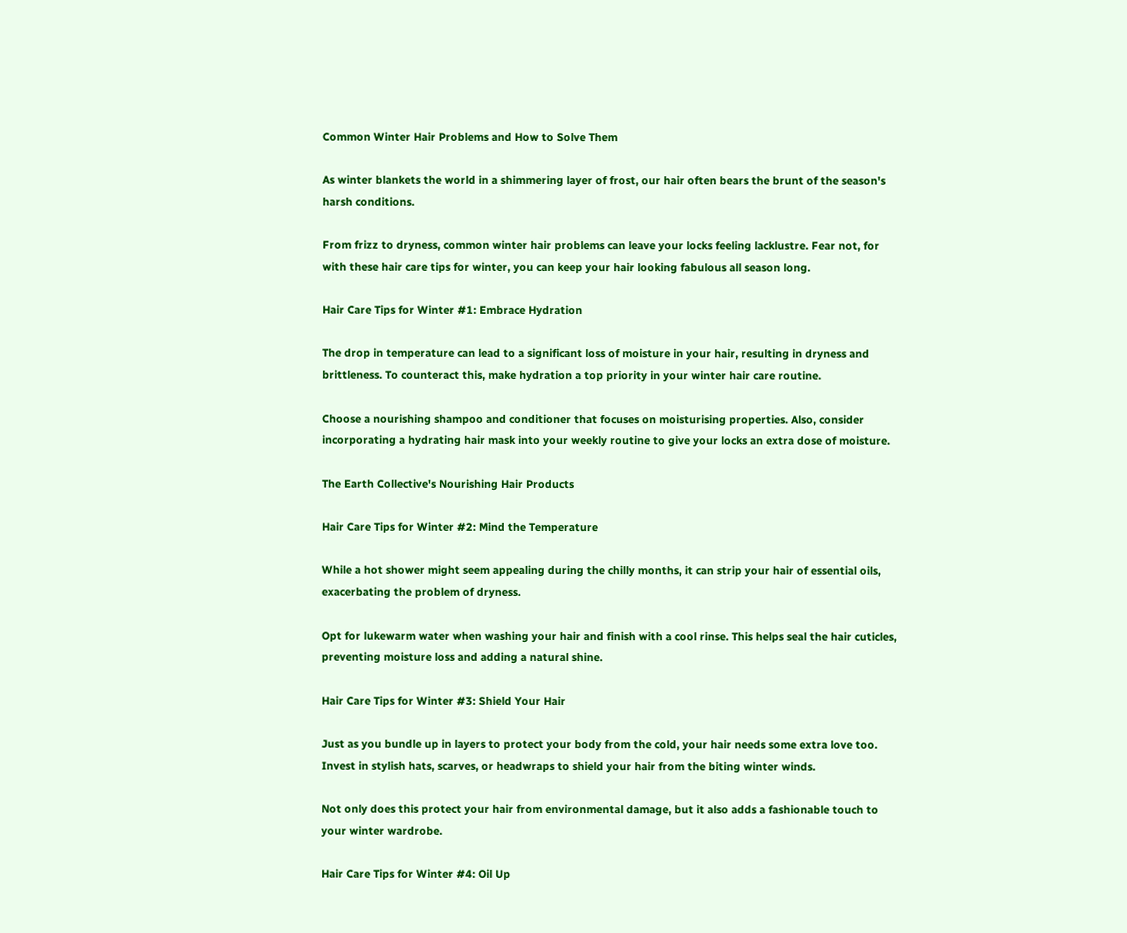Common Winter Hair Problems and How to Solve Them

As winter blankets the world in a shimmering layer of frost, our hair often bears the brunt of the season's harsh conditions.

From frizz to dryness, common winter hair problems can leave your locks feeling lacklustre. Fear not, for with these hair care tips for winter, you can keep your hair looking fabulous all season long.

Hair Care Tips for Winter #1: Embrace Hydration

The drop in temperature can lead to a significant loss of moisture in your hair, resulting in dryness and brittleness. To counteract this, make hydration a top priority in your winter hair care routine.

Choose a nourishing shampoo and conditioner that focuses on moisturising properties. Also, consider incorporating a hydrating hair mask into your weekly routine to give your locks an extra dose of moisture.

The Earth Collective's Nourishing Hair Products

Hair Care Tips for Winter #2: Mind the Temperature

While a hot shower might seem appealing during the chilly months, it can strip your hair of essential oils, exacerbating the problem of dryness.

Opt for lukewarm water when washing your hair and finish with a cool rinse. This helps seal the hair cuticles, preventing moisture loss and adding a natural shine.

Hair Care Tips for Winter #3: Shield Your Hair

Just as you bundle up in layers to protect your body from the cold, your hair needs some extra love too. Invest in stylish hats, scarves, or headwraps to shield your hair from the biting winter winds.

Not only does this protect your hair from environmental damage, but it also adds a fashionable touch to your winter wardrobe.

Hair Care Tips for Winter #4: Oil Up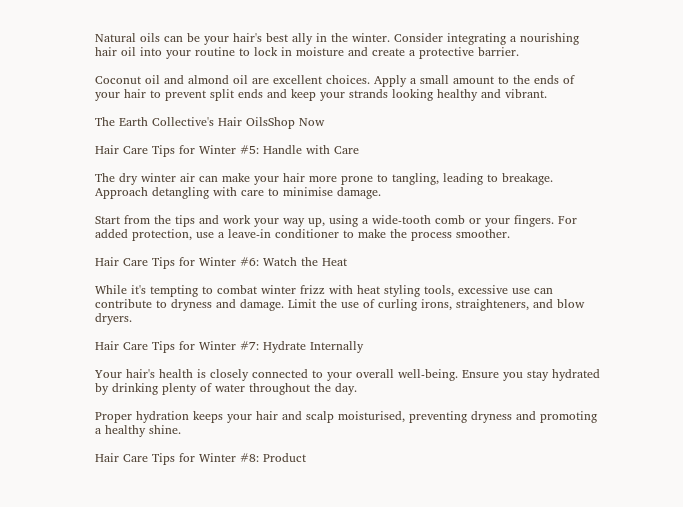Natural oils can be your hair's best ally in the winter. Consider integrating a nourishing hair oil into your routine to lock in moisture and create a protective barrier.

Coconut oil and almond oil are excellent choices. Apply a small amount to the ends of your hair to prevent split ends and keep your strands looking healthy and vibrant.

The Earth Collective's Hair OilsShop Now

Hair Care Tips for Winter #5: Handle with Care

The dry winter air can make your hair more prone to tangling, leading to breakage. Approach detangling with care to minimise damage.

Start from the tips and work your way up, using a wide-tooth comb or your fingers. For added protection, use a leave-in conditioner to make the process smoother.

Hair Care Tips for Winter #6: Watch the Heat

While it's tempting to combat winter frizz with heat styling tools, excessive use can contribute to dryness and damage. Limit the use of curling irons, straighteners, and blow dryers.

Hair Care Tips for Winter #7: Hydrate Internally

Your hair's health is closely connected to your overall well-being. Ensure you stay hydrated by drinking plenty of water throughout the day.

Proper hydration keeps your hair and scalp moisturised, preventing dryness and promoting a healthy shine.

Hair Care Tips for Winter #8: Product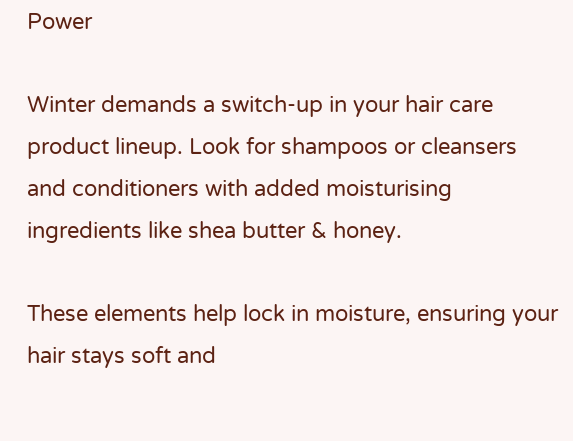Power

Winter demands a switch-up in your hair care product lineup. Look for shampoos or cleansers and conditioners with added moisturising ingredients like shea butter & honey.

These elements help lock in moisture, ensuring your hair stays soft and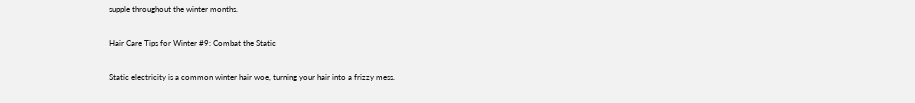supple throughout the winter months.

Hair Care Tips for Winter #9: Combat the Static

Static electricity is a common winter hair woe, turning your hair into a frizzy mess.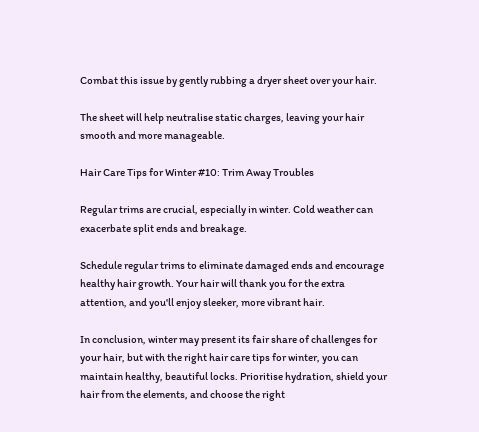Combat this issue by gently rubbing a dryer sheet over your hair.

The sheet will help neutralise static charges, leaving your hair smooth and more manageable.

Hair Care Tips for Winter #10: Trim Away Troubles

Regular trims are crucial, especially in winter. Cold weather can exacerbate split ends and breakage.

Schedule regular trims to eliminate damaged ends and encourage healthy hair growth. Your hair will thank you for the extra attention, and you'll enjoy sleeker, more vibrant hair.

In conclusion, winter may present its fair share of challenges for your hair, but with the right hair care tips for winter, you can maintain healthy, beautiful locks. Prioritise hydration, shield your hair from the elements, and choose the right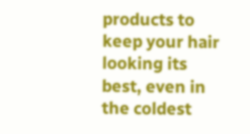products to keep your hair looking its best, even in the coldest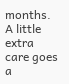months. A little extra care goes a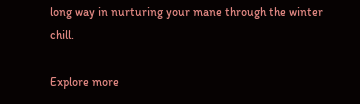long way in nurturing your mane through the winter chill.

Explore more